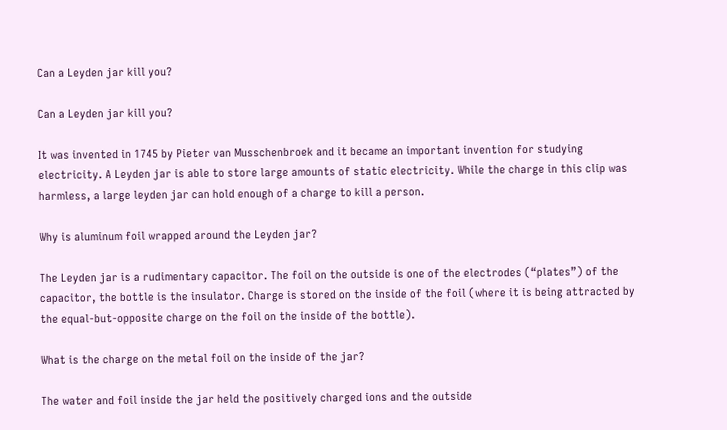Can a Leyden jar kill you?

Can a Leyden jar kill you?

It was invented in 1745 by Pieter van Musschenbroek and it became an important invention for studying electricity. A Leyden jar is able to store large amounts of static electricity. While the charge in this clip was harmless, a large leyden jar can hold enough of a charge to kill a person.

Why is aluminum foil wrapped around the Leyden jar?

The Leyden jar is a rudimentary capacitor. The foil on the outside is one of the electrodes (“plates”) of the capacitor, the bottle is the insulator. Charge is stored on the inside of the foil (where it is being attracted by the equal-but-opposite charge on the foil on the inside of the bottle).

What is the charge on the metal foil on the inside of the jar?

The water and foil inside the jar held the positively charged ions and the outside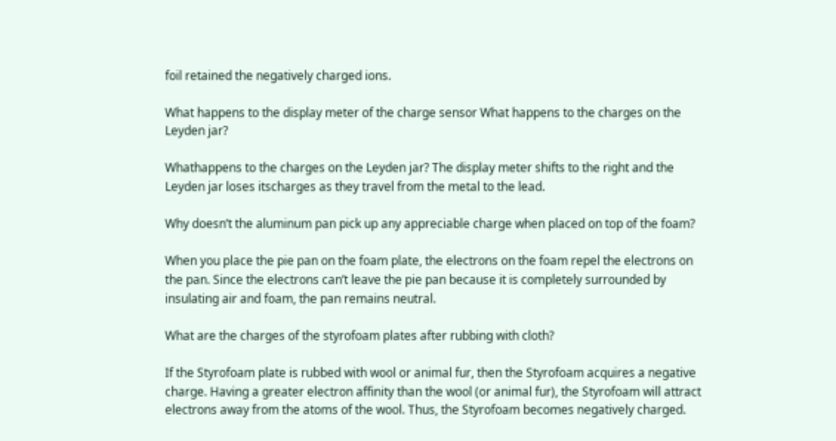foil retained the negatively charged ions.

What happens to the display meter of the charge sensor What happens to the charges on the Leyden jar?

Whathappens to the charges on the Leyden jar? The display meter shifts to the right and the Leyden jar loses itscharges as they travel from the metal to the lead.

Why doesn’t the aluminum pan pick up any appreciable charge when placed on top of the foam?

When you place the pie pan on the foam plate, the electrons on the foam repel the electrons on the pan. Since the electrons can’t leave the pie pan because it is completely surrounded by insulating air and foam, the pan remains neutral.

What are the charges of the styrofoam plates after rubbing with cloth?

If the Styrofoam plate is rubbed with wool or animal fur, then the Styrofoam acquires a negative charge. Having a greater electron affinity than the wool (or animal fur), the Styrofoam will attract electrons away from the atoms of the wool. Thus, the Styrofoam becomes negatively charged.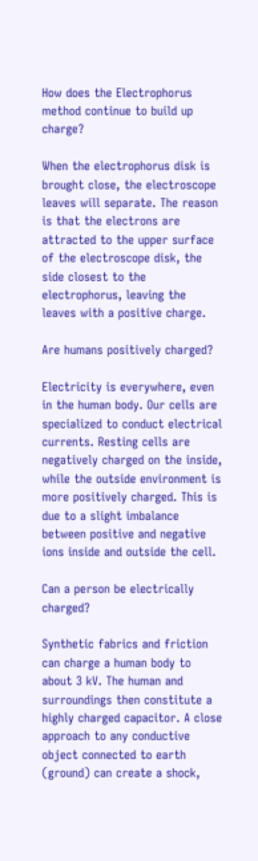How does the Electrophorus method continue to build up charge?

When the electrophorus disk is brought close, the electroscope leaves will separate. The reason is that the electrons are attracted to the upper surface of the electroscope disk, the side closest to the electrophorus, leaving the leaves with a positive charge.

Are humans positively charged?

Electricity is everywhere, even in the human body. Our cells are specialized to conduct electrical currents. Resting cells are negatively charged on the inside, while the outside environment is more positively charged. This is due to a slight imbalance between positive and negative ions inside and outside the cell.

Can a person be electrically charged?

Synthetic fabrics and friction can charge a human body to about 3 kV. The human and surroundings then constitute a highly charged capacitor. A close approach to any conductive object connected to earth (ground) can create a shock,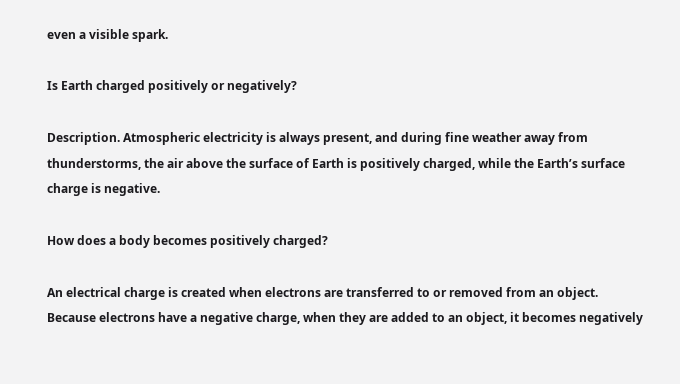even a visible spark.

Is Earth charged positively or negatively?

Description. Atmospheric electricity is always present, and during fine weather away from thunderstorms, the air above the surface of Earth is positively charged, while the Earth’s surface charge is negative.

How does a body becomes positively charged?

An electrical charge is created when electrons are transferred to or removed from an object. Because electrons have a negative charge, when they are added to an object, it becomes negatively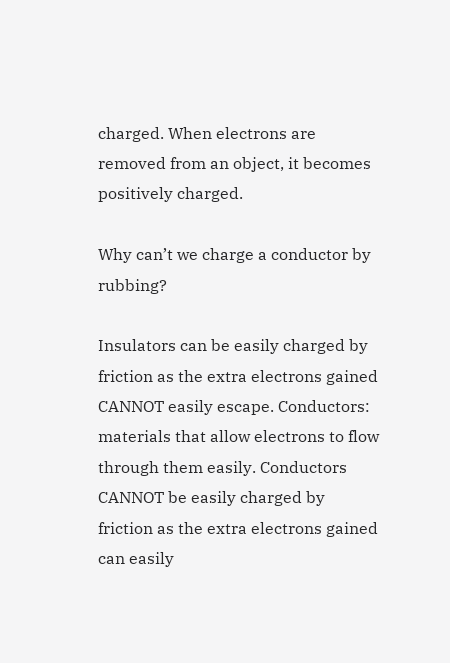charged. When electrons are removed from an object, it becomes positively charged.

Why can’t we charge a conductor by rubbing?

Insulators can be easily charged by friction as the extra electrons gained CANNOT easily escape. Conductors: materials that allow electrons to flow through them easily. Conductors CANNOT be easily charged by friction as the extra electrons gained can easily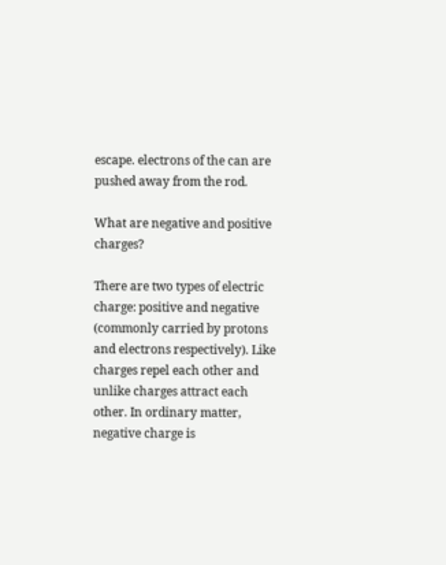escape. electrons of the can are pushed away from the rod.

What are negative and positive charges?

There are two types of electric charge: positive and negative (commonly carried by protons and electrons respectively). Like charges repel each other and unlike charges attract each other. In ordinary matter, negative charge is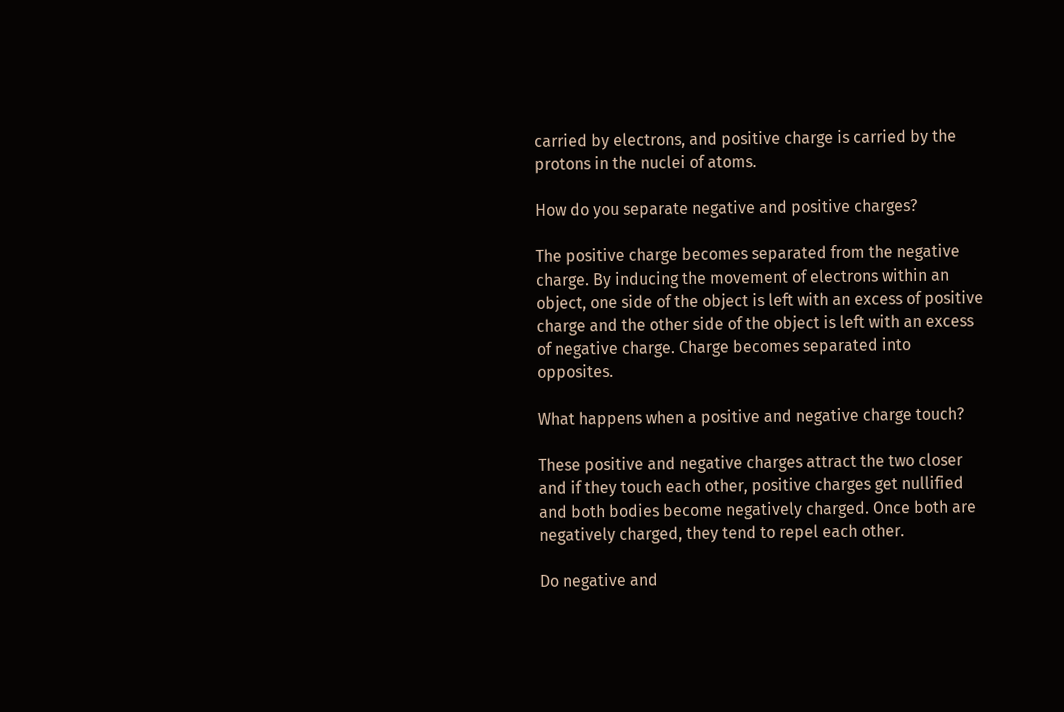carried by electrons, and positive charge is carried by the protons in the nuclei of atoms.

How do you separate negative and positive charges?

The positive charge becomes separated from the negative charge. By inducing the movement of electrons within an object, one side of the object is left with an excess of positive charge and the other side of the object is left with an excess of negative charge. Charge becomes separated into opposites.

What happens when a positive and negative charge touch?

These positive and negative charges attract the two closer and if they touch each other, positive charges get nullified and both bodies become negatively charged. Once both are negatively charged, they tend to repel each other.

Do negative and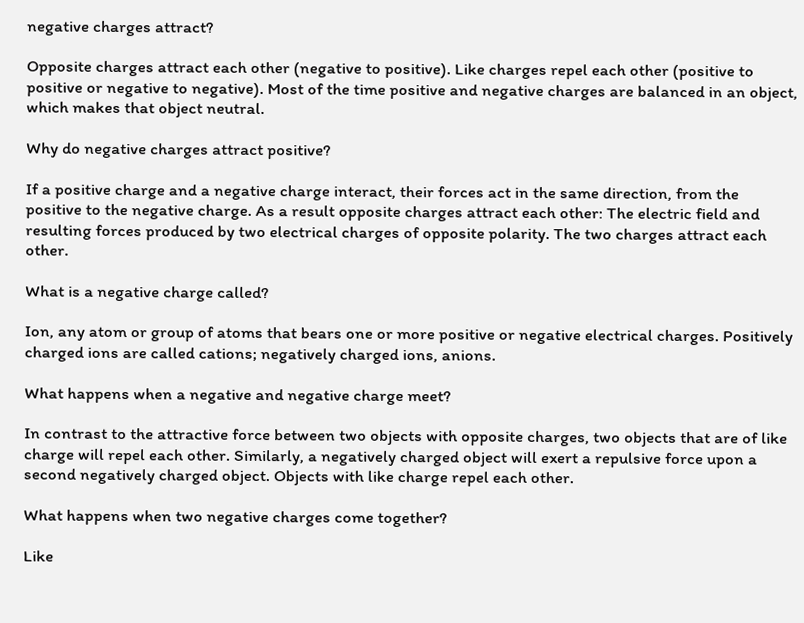negative charges attract?

Opposite charges attract each other (negative to positive). Like charges repel each other (positive to positive or negative to negative). Most of the time positive and negative charges are balanced in an object, which makes that object neutral.

Why do negative charges attract positive?

If a positive charge and a negative charge interact, their forces act in the same direction, from the positive to the negative charge. As a result opposite charges attract each other: The electric field and resulting forces produced by two electrical charges of opposite polarity. The two charges attract each other.

What is a negative charge called?

Ion, any atom or group of atoms that bears one or more positive or negative electrical charges. Positively charged ions are called cations; negatively charged ions, anions.

What happens when a negative and negative charge meet?

In contrast to the attractive force between two objects with opposite charges, two objects that are of like charge will repel each other. Similarly, a negatively charged object will exert a repulsive force upon a second negatively charged object. Objects with like charge repel each other.

What happens when two negative charges come together?

Like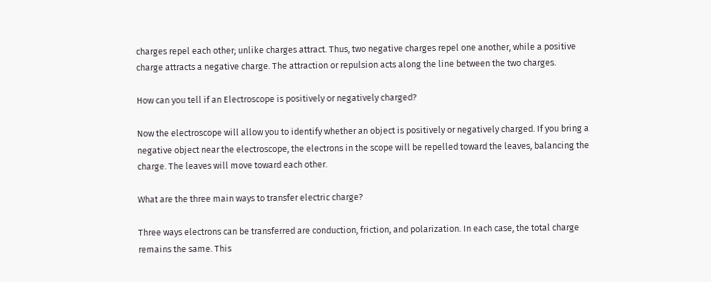charges repel each other; unlike charges attract. Thus, two negative charges repel one another, while a positive charge attracts a negative charge. The attraction or repulsion acts along the line between the two charges.

How can you tell if an Electroscope is positively or negatively charged?

Now the electroscope will allow you to identify whether an object is positively or negatively charged. If you bring a negative object near the electroscope, the electrons in the scope will be repelled toward the leaves, balancing the charge. The leaves will move toward each other.

What are the three main ways to transfer electric charge?

Three ways electrons can be transferred are conduction, friction, and polarization. In each case, the total charge remains the same. This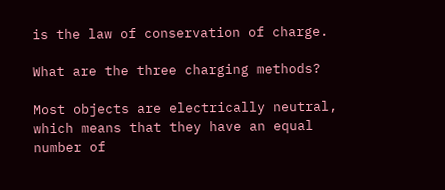is the law of conservation of charge.

What are the three charging methods?

Most objects are electrically neutral, which means that they have an equal number of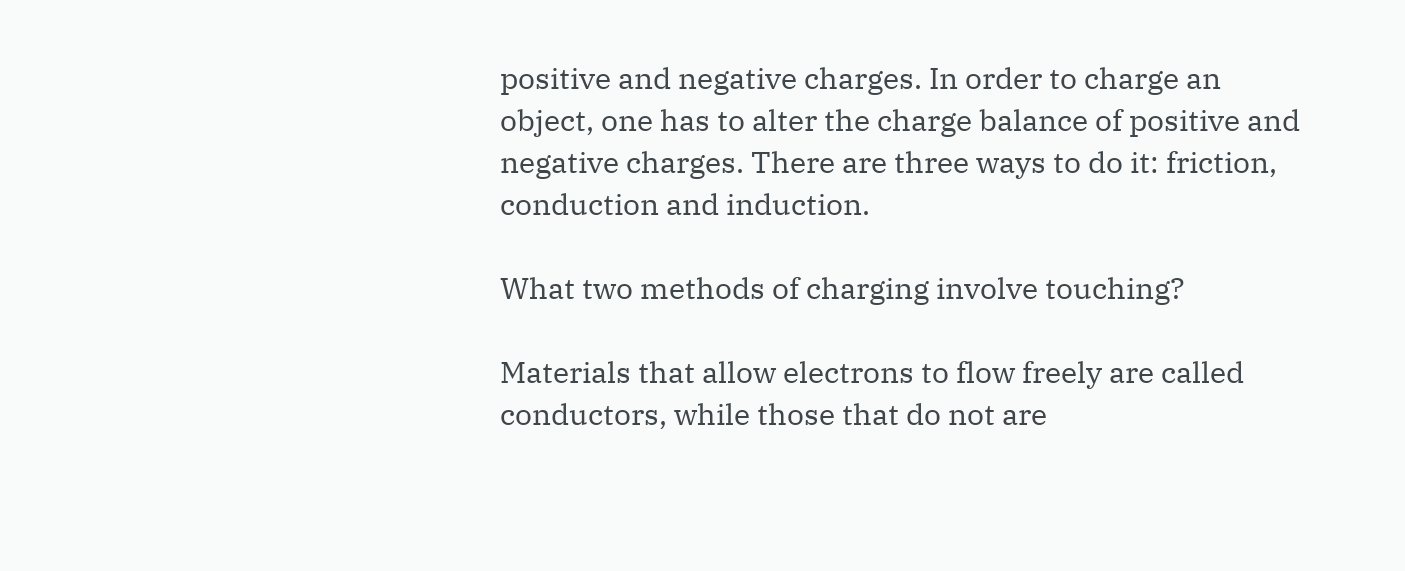positive and negative charges. In order to charge an object, one has to alter the charge balance of positive and negative charges. There are three ways to do it: friction, conduction and induction.

What two methods of charging involve touching?

Materials that allow electrons to flow freely are called conductors, while those that do not are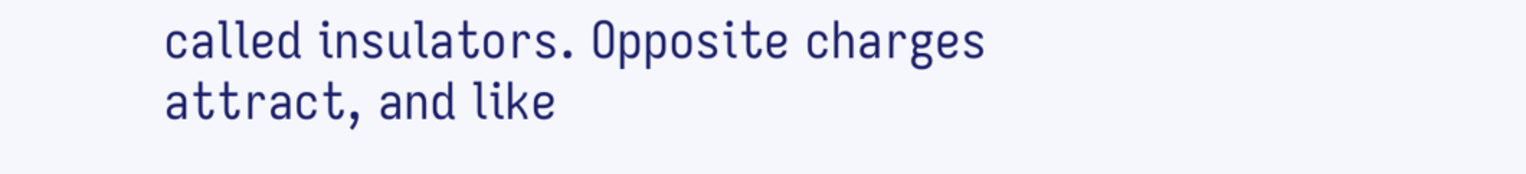called insulators. Opposite charges attract, and like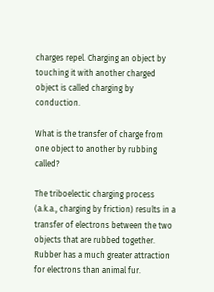charges repel. Charging an object by touching it with another charged object is called charging by conduction.

What is the transfer of charge from one object to another by rubbing called?

The triboelectic charging process (a.k.a., charging by friction) results in a transfer of electrons between the two objects that are rubbed together. Rubber has a much greater attraction for electrons than animal fur.